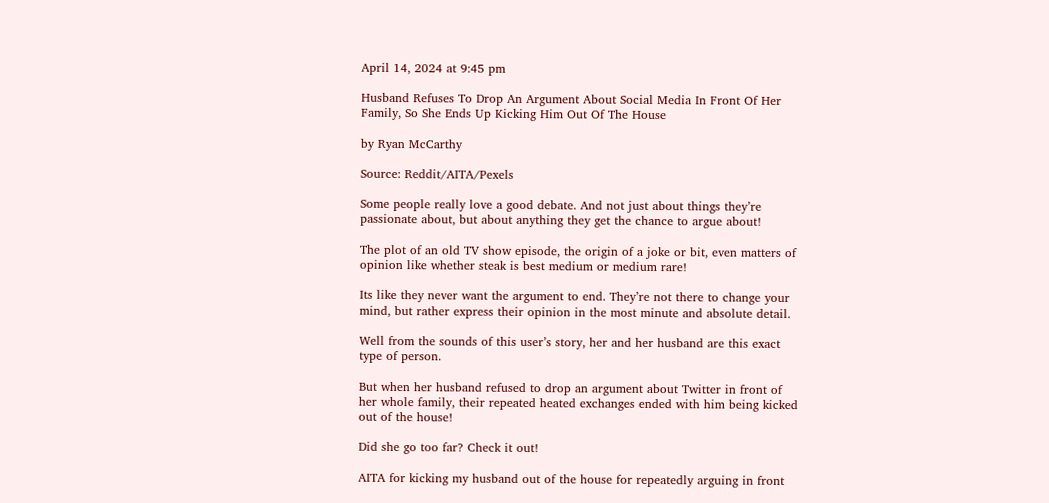April 14, 2024 at 9:45 pm

Husband Refuses To Drop An Argument About Social Media In Front Of Her Family, So She Ends Up Kicking Him Out Of The House

by Ryan McCarthy

Source: Reddit/AITA/Pexels

Some people really love a good debate. And not just about things they’re passionate about, but about anything they get the chance to argue about!

The plot of an old TV show episode, the origin of a joke or bit, even matters of opinion like whether steak is best medium or medium rare!

Its like they never want the argument to end. They’re not there to change your mind, but rather express their opinion in the most minute and absolute detail.

Well from the sounds of this user’s story, her and her husband are this exact type of person.

But when her husband refused to drop an argument about Twitter in front of her whole family, their repeated heated exchanges ended with him being kicked out of the house!

Did she go too far? Check it out!

AITA for kicking my husband out of the house for repeatedly arguing in front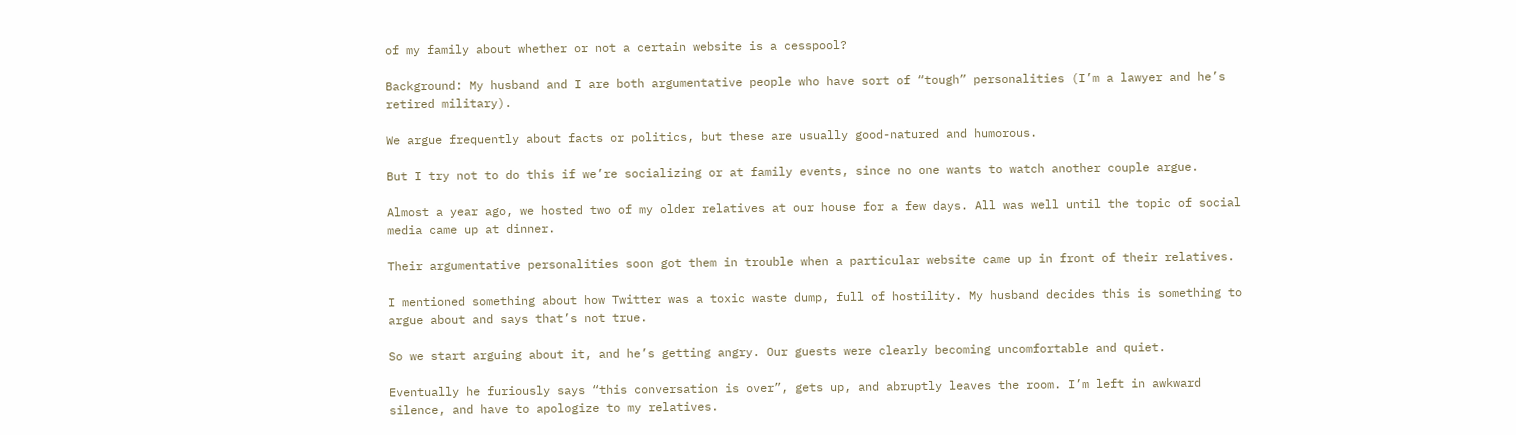of my family about whether or not a certain website is a cesspool?

Background: My husband and I are both argumentative people who have sort of “tough” personalities (I’m a lawyer and he’s retired military).

We argue frequently about facts or politics, but these are usually good-natured and humorous.

But I try not to do this if we’re socializing or at family events, since no one wants to watch another couple argue.

Almost a year ago, we hosted two of my older relatives at our house for a few days. All was well until the topic of social media came up at dinner.

Their argumentative personalities soon got them in trouble when a particular website came up in front of their relatives.

I mentioned something about how Twitter was a toxic waste dump, full of hostility. My husband decides this is something to argue about and says that’s not true.

So we start arguing about it, and he’s getting angry. Our guests were clearly becoming uncomfortable and quiet.

Eventually he furiously says “this conversation is over”, gets up, and abruptly leaves the room. I’m left in awkward silence, and have to apologize to my relatives.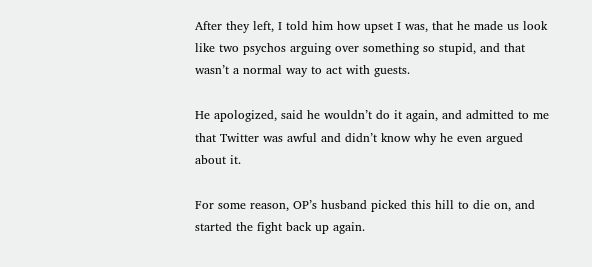After they left, I told him how upset I was, that he made us look like two psychos arguing over something so stupid, and that wasn’t a normal way to act with guests.

He apologized, said he wouldn’t do it again, and admitted to me that Twitter was awful and didn’t know why he even argued about it.

For some reason, OP’s husband picked this hill to die on, and started the fight back up again.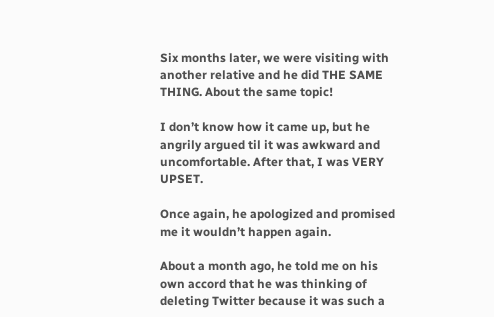Six months later, we were visiting with another relative and he did THE SAME THING. About the same topic!

I don’t know how it came up, but he angrily argued til it was awkward and uncomfortable. After that, I was VERY UPSET.

Once again, he apologized and promised me it wouldn’t happen again.

About a month ago, he told me on his own accord that he was thinking of deleting Twitter because it was such a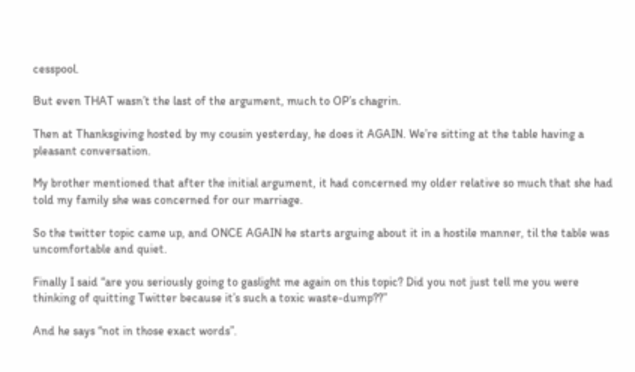cesspool.

But even THAT wasn’t the last of the argument, much to OP’s chagrin.

Then at Thanksgiving hosted by my cousin yesterday, he does it AGAIN. We’re sitting at the table having a pleasant conversation.

My brother mentioned that after the initial argument, it had concerned my older relative so much that she had told my family she was concerned for our marriage.

So the twitter topic came up, and ONCE AGAIN he starts arguing about it in a hostile manner, til the table was uncomfortable and quiet.

Finally I said “are you seriously going to gaslight me again on this topic? Did you not just tell me you were thinking of quitting Twitter because it’s such a toxic waste-dump??”

And he says “not in those exact words”.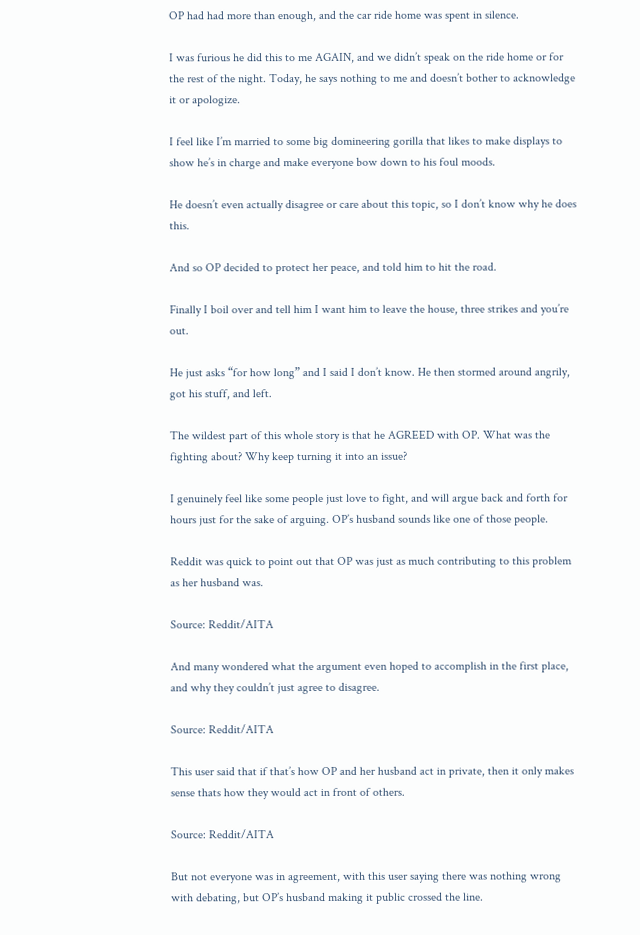OP had had more than enough, and the car ride home was spent in silence.

I was furious he did this to me AGAIN, and we didn’t speak on the ride home or for the rest of the night. Today, he says nothing to me and doesn’t bother to acknowledge it or apologize.

I feel like I’m married to some big domineering gorilla that likes to make displays to show he’s in charge and make everyone bow down to his foul moods.

He doesn’t even actually disagree or care about this topic, so I don’t know why he does this.

And so OP decided to protect her peace, and told him to hit the road.

Finally I boil over and tell him I want him to leave the house, three strikes and you’re out.

He just asks “for how long” and I said I don’t know. He then stormed around angrily, got his stuff, and left.

The wildest part of this whole story is that he AGREED with OP. What was the fighting about? Why keep turning it into an issue?

I genuinely feel like some people just love to fight, and will argue back and forth for hours just for the sake of arguing. OP’s husband sounds like one of those people.

Reddit was quick to point out that OP was just as much contributing to this problem as her husband was.

Source: Reddit/AITA

And many wondered what the argument even hoped to accomplish in the first place, and why they couldn’t just agree to disagree.

Source: Reddit/AITA

This user said that if that’s how OP and her husband act in private, then it only makes sense thats how they would act in front of others.

Source: Reddit/AITA

But not everyone was in agreement, with this user saying there was nothing wrong with debating, but OP’s husband making it public crossed the line.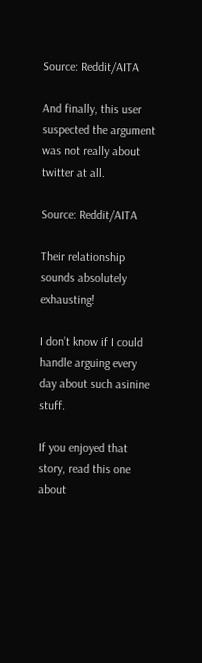Source: Reddit/AITA

And finally, this user suspected the argument was not really about twitter at all.

Source: Reddit/AITA

Their relationship sounds absolutely exhausting!

I don’t know if I could handle arguing every day about such asinine stuff.

If you enjoyed that story, read this one about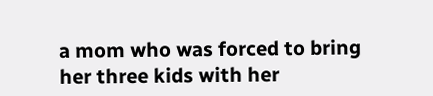a mom who was forced to bring her three kids with her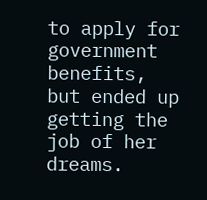to apply for government benefits, but ended up getting the job of her dreams.